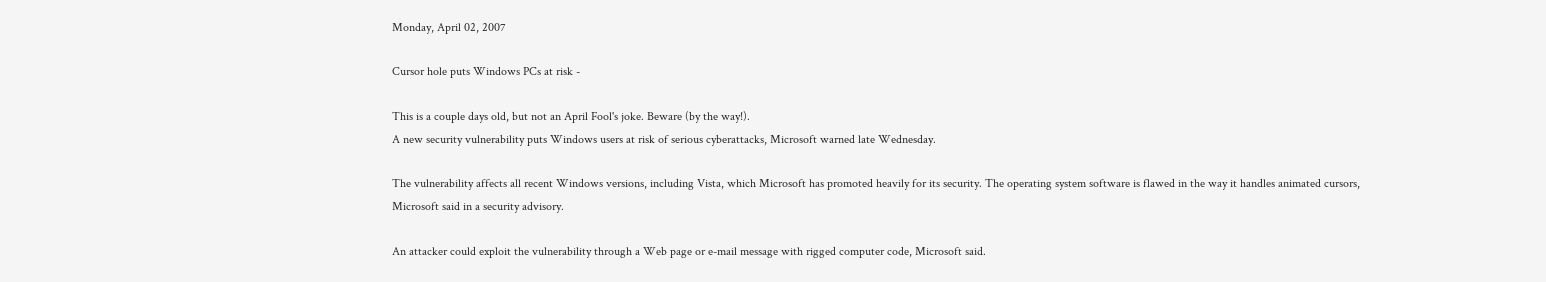Monday, April 02, 2007

Cursor hole puts Windows PCs at risk -

This is a couple days old, but not an April Fool's joke. Beware (by the way!).
A new security vulnerability puts Windows users at risk of serious cyberattacks, Microsoft warned late Wednesday.

The vulnerability affects all recent Windows versions, including Vista, which Microsoft has promoted heavily for its security. The operating system software is flawed in the way it handles animated cursors, Microsoft said in a security advisory.

An attacker could exploit the vulnerability through a Web page or e-mail message with rigged computer code, Microsoft said.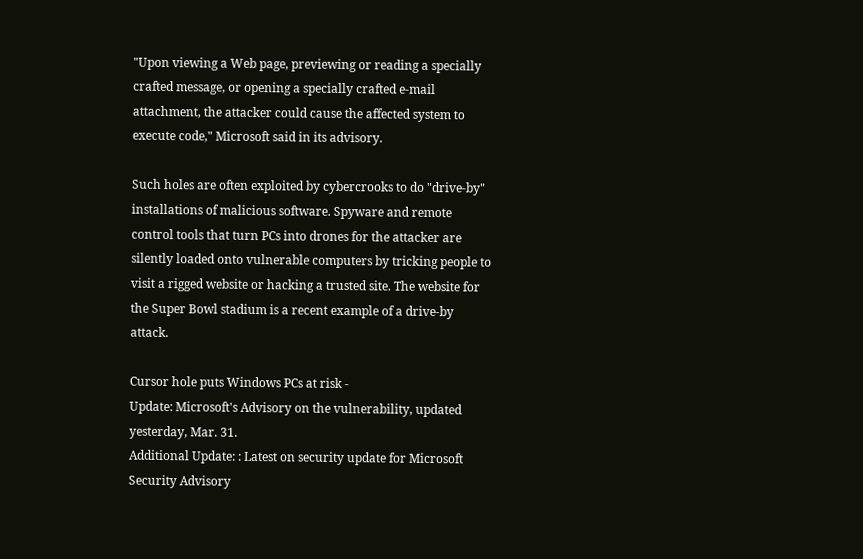"Upon viewing a Web page, previewing or reading a specially crafted message, or opening a specially crafted e-mail attachment, the attacker could cause the affected system to execute code," Microsoft said in its advisory.

Such holes are often exploited by cybercrooks to do "drive-by" installations of malicious software. Spyware and remote control tools that turn PCs into drones for the attacker are silently loaded onto vulnerable computers by tricking people to visit a rigged website or hacking a trusted site. The website for the Super Bowl stadium is a recent example of a drive-by attack.

Cursor hole puts Windows PCs at risk -
Update: Microsoft's Advisory on the vulnerability, updated yesterday, Mar. 31.
Additional Update: : Latest on security update for Microsoft Security Advisory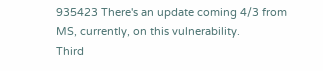935423 There's an update coming 4/3 from MS, currently, on this vulnerability.
Third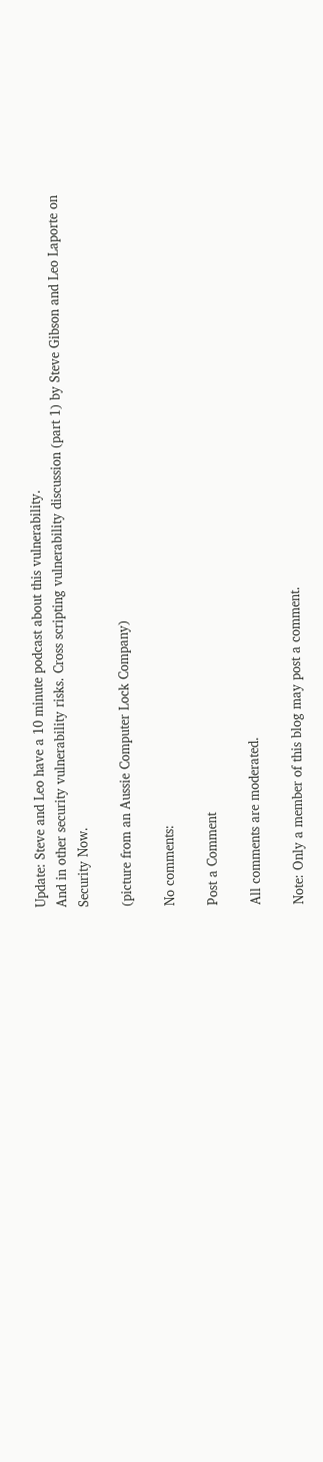Update: Steve and Leo have a 10 minute podcast about this vulnerability.
And in other security vulnerability risks. Cross scripting vulnerability discussion (part 1) by Steve Gibson and Leo Laporte on Security Now.

(picture from an Aussie Computer Lock Company)

No comments:

Post a Comment

All comments are moderated.

Note: Only a member of this blog may post a comment.